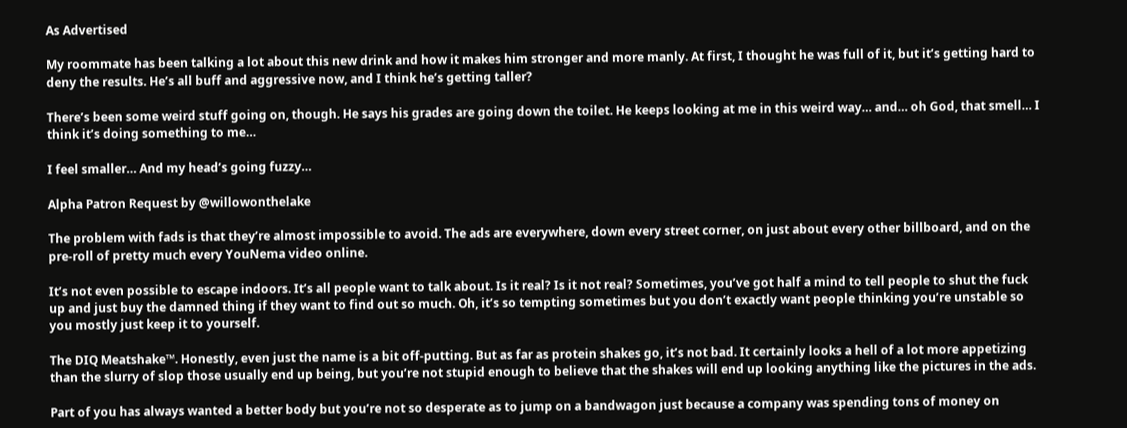As Advertised

My roommate has been talking a lot about this new drink and how it makes him stronger and more manly. At first, I thought he was full of it, but it’s getting hard to deny the results. He’s all buff and aggressive now, and I think he’s getting taller?

There’s been some weird stuff going on, though. He says his grades are going down the toilet. He keeps looking at me in this weird way… and… oh God, that smell… I think it’s doing something to me…

I feel smaller… And my head’s going fuzzy…

Alpha Patron Request by @willowonthelake

The problem with fads is that they’re almost impossible to avoid. The ads are everywhere, down every street corner, on just about every other billboard, and on the pre-roll of pretty much every YouNema video online.

It’s not even possible to escape indoors. It’s all people want to talk about. Is it real? Is it not real? Sometimes, you’ve got half a mind to tell people to shut the fuck up and just buy the damned thing if they want to find out so much. Oh, it’s so tempting sometimes but you don’t exactly want people thinking you’re unstable so you mostly just keep it to yourself.

The DIQ Meatshake™. Honestly, even just the name is a bit off-putting. But as far as protein shakes go, it’s not bad. It certainly looks a hell of a lot more appetizing than the slurry of slop those usually end up being, but you’re not stupid enough to believe that the shakes will end up looking anything like the pictures in the ads.

Part of you has always wanted a better body but you’re not so desperate as to jump on a bandwagon just because a company was spending tons of money on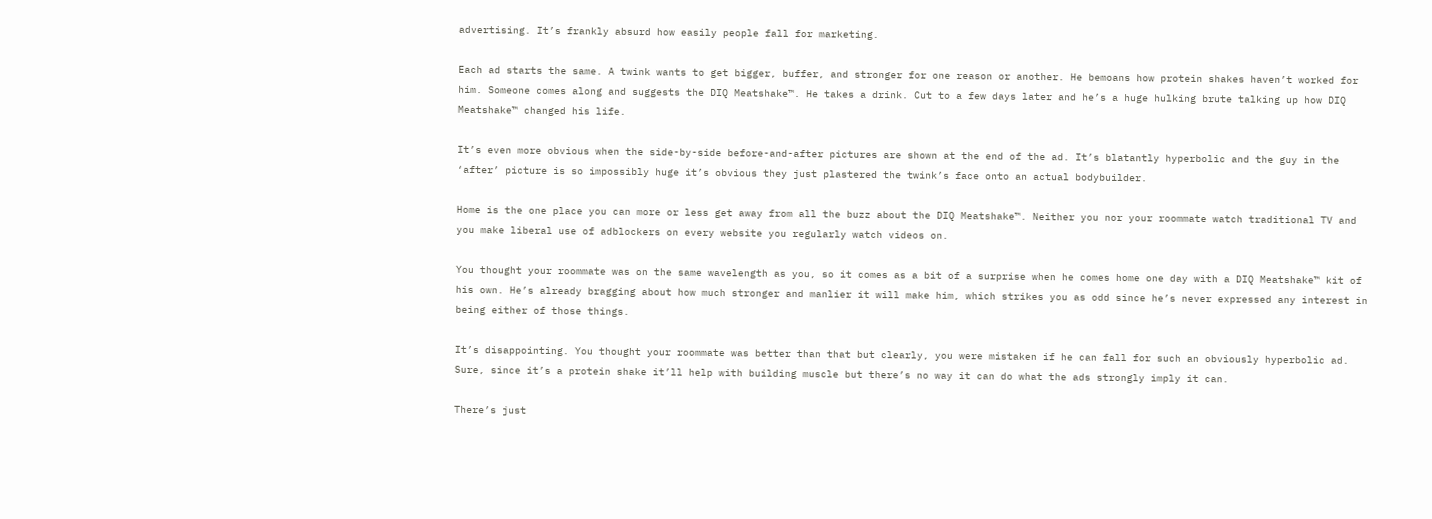advertising. It’s frankly absurd how easily people fall for marketing.

Each ad starts the same. A twink wants to get bigger, buffer, and stronger for one reason or another. He bemoans how protein shakes haven’t worked for him. Someone comes along and suggests the DIQ Meatshake™. He takes a drink. Cut to a few days later and he’s a huge hulking brute talking up how DIQ Meatshake™ changed his life.

It’s even more obvious when the side-by-side before-and-after pictures are shown at the end of the ad. It’s blatantly hyperbolic and the guy in the ‘after’ picture is so impossibly huge it’s obvious they just plastered the twink’s face onto an actual bodybuilder.

Home is the one place you can more or less get away from all the buzz about the DIQ Meatshake™. Neither you nor your roommate watch traditional TV and you make liberal use of adblockers on every website you regularly watch videos on.

You thought your roommate was on the same wavelength as you, so it comes as a bit of a surprise when he comes home one day with a DIQ Meatshake™ kit of his own. He’s already bragging about how much stronger and manlier it will make him, which strikes you as odd since he’s never expressed any interest in being either of those things.

It’s disappointing. You thought your roommate was better than that but clearly, you were mistaken if he can fall for such an obviously hyperbolic ad. Sure, since it’s a protein shake it’ll help with building muscle but there’s no way it can do what the ads strongly imply it can.

There’s just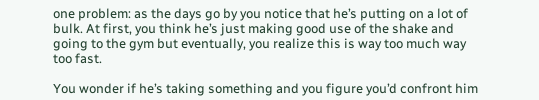one problem: as the days go by you notice that he’s putting on a lot of bulk. At first, you think he’s just making good use of the shake and going to the gym but eventually, you realize this is way too much way too fast.

You wonder if he’s taking something and you figure you’d confront him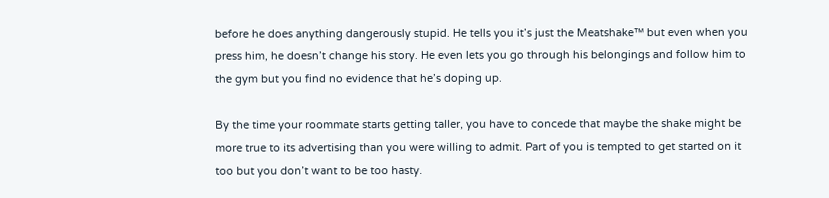before he does anything dangerously stupid. He tells you it’s just the Meatshake™ but even when you press him, he doesn’t change his story. He even lets you go through his belongings and follow him to the gym but you find no evidence that he’s doping up.

By the time your roommate starts getting taller, you have to concede that maybe the shake might be more true to its advertising than you were willing to admit. Part of you is tempted to get started on it too but you don’t want to be too hasty.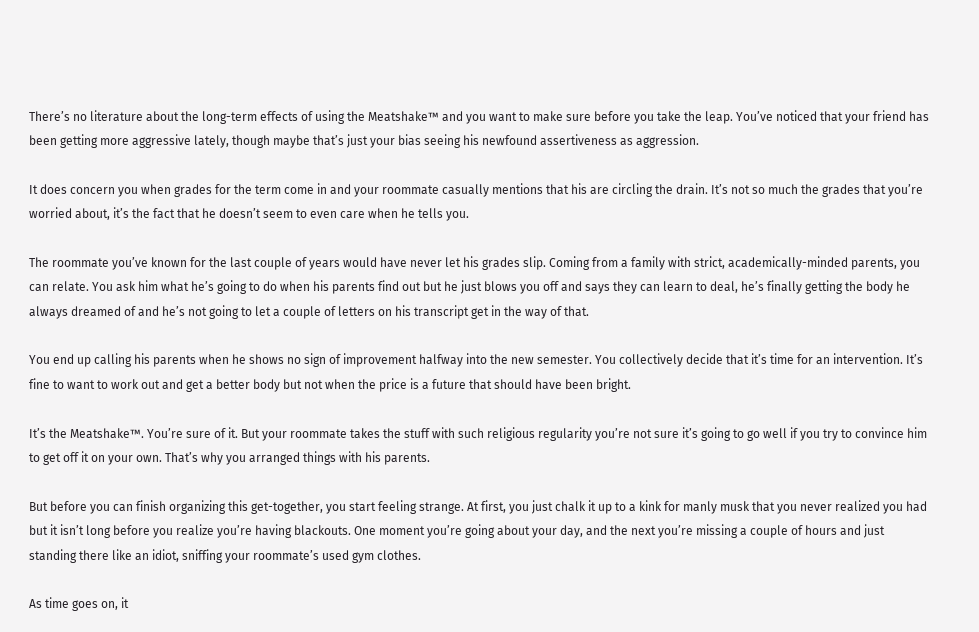There’s no literature about the long-term effects of using the Meatshake™ and you want to make sure before you take the leap. You’ve noticed that your friend has been getting more aggressive lately, though maybe that’s just your bias seeing his newfound assertiveness as aggression.

It does concern you when grades for the term come in and your roommate casually mentions that his are circling the drain. It’s not so much the grades that you’re worried about, it’s the fact that he doesn’t seem to even care when he tells you.

The roommate you’ve known for the last couple of years would have never let his grades slip. Coming from a family with strict, academically-minded parents, you can relate. You ask him what he’s going to do when his parents find out but he just blows you off and says they can learn to deal, he’s finally getting the body he always dreamed of and he’s not going to let a couple of letters on his transcript get in the way of that.

You end up calling his parents when he shows no sign of improvement halfway into the new semester. You collectively decide that it’s time for an intervention. It’s fine to want to work out and get a better body but not when the price is a future that should have been bright.

It’s the Meatshake™. You’re sure of it. But your roommate takes the stuff with such religious regularity you’re not sure it’s going to go well if you try to convince him to get off it on your own. That’s why you arranged things with his parents.

But before you can finish organizing this get-together, you start feeling strange. At first, you just chalk it up to a kink for manly musk that you never realized you had but it isn’t long before you realize you’re having blackouts. One moment you’re going about your day, and the next you’re missing a couple of hours and just standing there like an idiot, sniffing your roommate’s used gym clothes.

As time goes on, it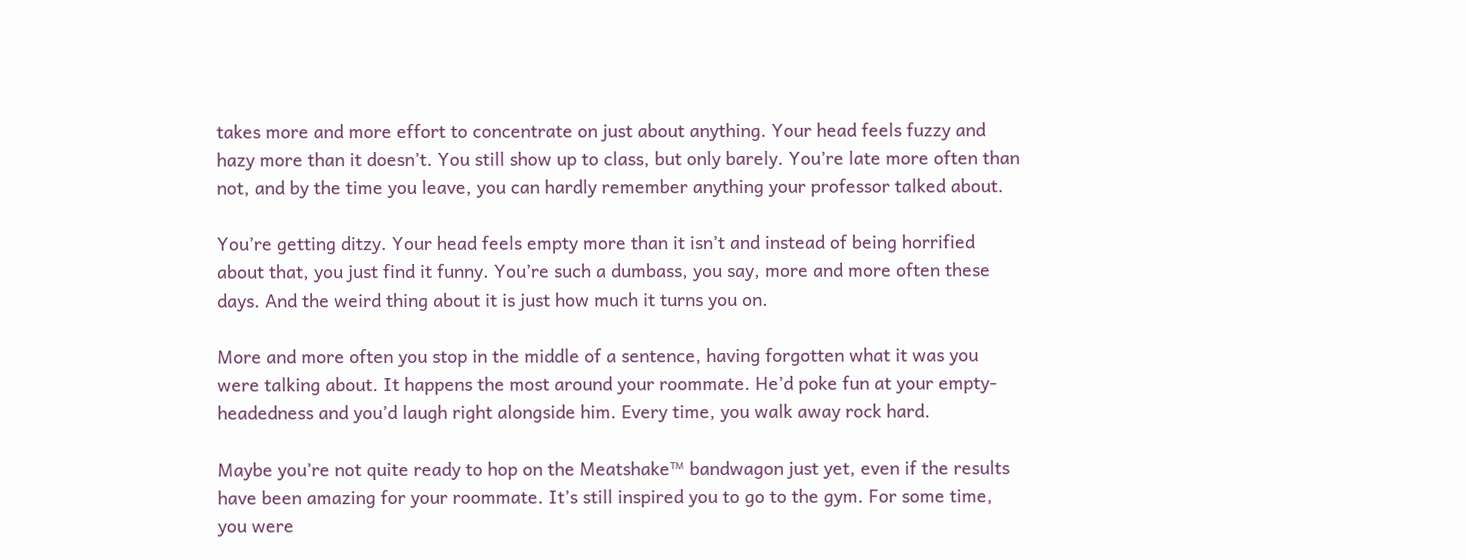takes more and more effort to concentrate on just about anything. Your head feels fuzzy and hazy more than it doesn’t. You still show up to class, but only barely. You’re late more often than not, and by the time you leave, you can hardly remember anything your professor talked about.

You’re getting ditzy. Your head feels empty more than it isn’t and instead of being horrified about that, you just find it funny. You’re such a dumbass, you say, more and more often these days. And the weird thing about it is just how much it turns you on.

More and more often you stop in the middle of a sentence, having forgotten what it was you were talking about. It happens the most around your roommate. He’d poke fun at your empty-headedness and you’d laugh right alongside him. Every time, you walk away rock hard.

Maybe you’re not quite ready to hop on the Meatshake™ bandwagon just yet, even if the results have been amazing for your roommate. It’s still inspired you to go to the gym. For some time, you were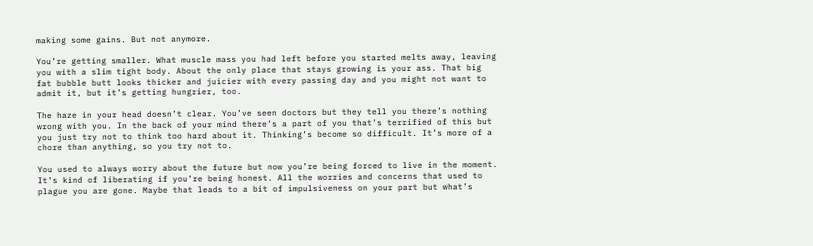making some gains. But not anymore.

You’re getting smaller. What muscle mass you had left before you started melts away, leaving you with a slim tight body. About the only place that stays growing is your ass. That big fat bubble butt looks thicker and juicier with every passing day and you might not want to admit it, but it’s getting hungrier, too.

The haze in your head doesn’t clear. You’ve seen doctors but they tell you there’s nothing wrong with you. In the back of your mind there’s a part of you that’s terrified of this but you just try not to think too hard about it. Thinking’s become so difficult. It’s more of a chore than anything, so you try not to.

You used to always worry about the future but now you’re being forced to live in the moment. It’s kind of liberating if you’re being honest. All the worries and concerns that used to plague you are gone. Maybe that leads to a bit of impulsiveness on your part but what’s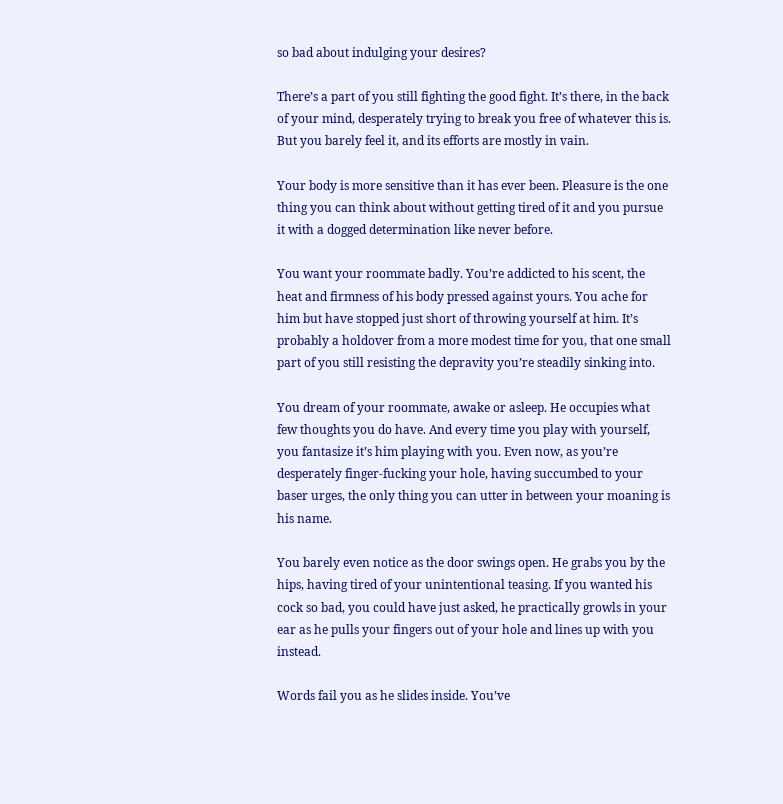so bad about indulging your desires?

There’s a part of you still fighting the good fight. It’s there, in the back of your mind, desperately trying to break you free of whatever this is. But you barely feel it, and its efforts are mostly in vain.

Your body is more sensitive than it has ever been. Pleasure is the one thing you can think about without getting tired of it and you pursue it with a dogged determination like never before.

You want your roommate badly. You’re addicted to his scent, the heat and firmness of his body pressed against yours. You ache for him but have stopped just short of throwing yourself at him. It’s probably a holdover from a more modest time for you, that one small part of you still resisting the depravity you’re steadily sinking into.

You dream of your roommate, awake or asleep. He occupies what few thoughts you do have. And every time you play with yourself, you fantasize it’s him playing with you. Even now, as you’re desperately finger-fucking your hole, having succumbed to your baser urges, the only thing you can utter in between your moaning is his name.

You barely even notice as the door swings open. He grabs you by the hips, having tired of your unintentional teasing. If you wanted his cock so bad, you could have just asked, he practically growls in your ear as he pulls your fingers out of your hole and lines up with you instead.

Words fail you as he slides inside. You’ve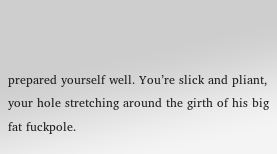prepared yourself well. You’re slick and pliant, your hole stretching around the girth of his big fat fuckpole.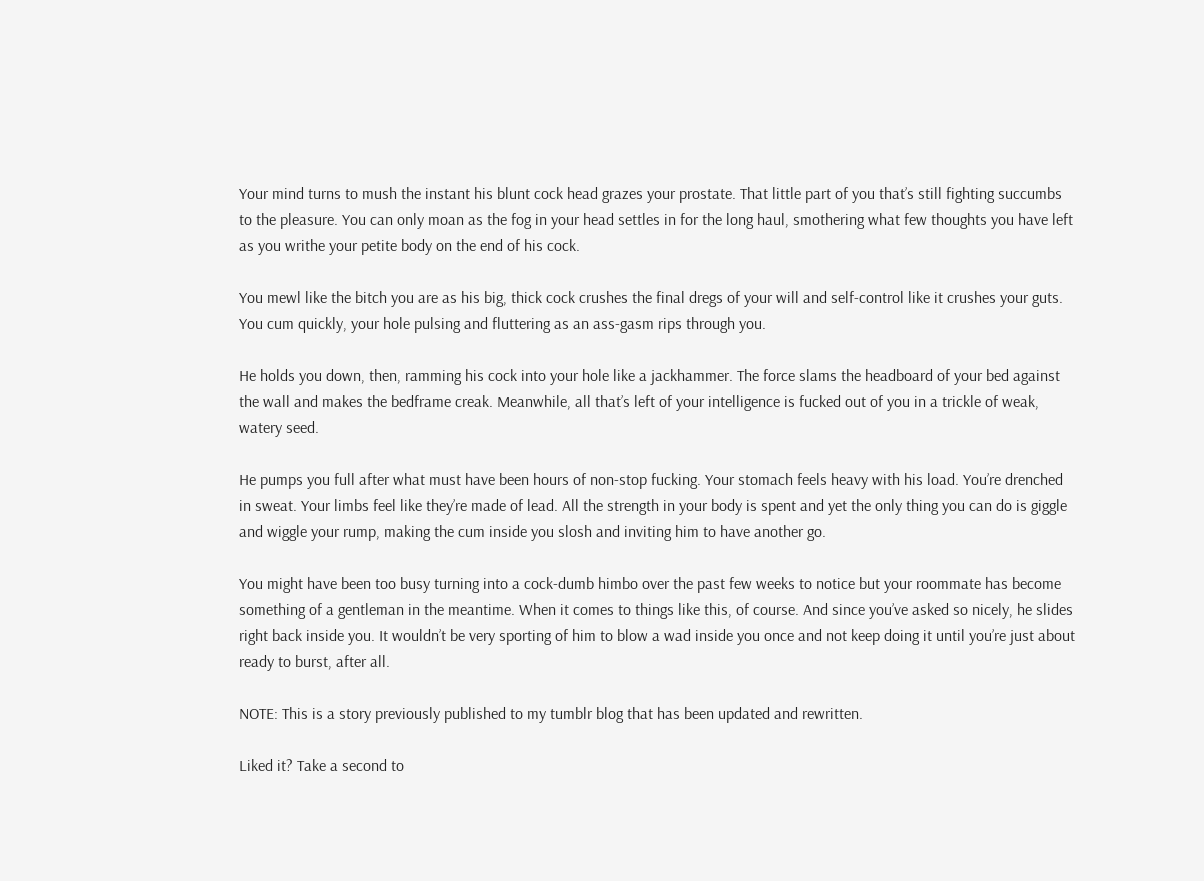Your mind turns to mush the instant his blunt cock head grazes your prostate. That little part of you that’s still fighting succumbs to the pleasure. You can only moan as the fog in your head settles in for the long haul, smothering what few thoughts you have left as you writhe your petite body on the end of his cock.

You mewl like the bitch you are as his big, thick cock crushes the final dregs of your will and self-control like it crushes your guts. You cum quickly, your hole pulsing and fluttering as an ass-gasm rips through you.

He holds you down, then, ramming his cock into your hole like a jackhammer. The force slams the headboard of your bed against the wall and makes the bedframe creak. Meanwhile, all that’s left of your intelligence is fucked out of you in a trickle of weak, watery seed.

He pumps you full after what must have been hours of non-stop fucking. Your stomach feels heavy with his load. You’re drenched in sweat. Your limbs feel like they’re made of lead. All the strength in your body is spent and yet the only thing you can do is giggle and wiggle your rump, making the cum inside you slosh and inviting him to have another go.

You might have been too busy turning into a cock-dumb himbo over the past few weeks to notice but your roommate has become something of a gentleman in the meantime. When it comes to things like this, of course. And since you’ve asked so nicely, he slides right back inside you. It wouldn’t be very sporting of him to blow a wad inside you once and not keep doing it until you’re just about ready to burst, after all.

NOTE: This is a story previously published to my tumblr blog that has been updated and rewritten.

Liked it? Take a second to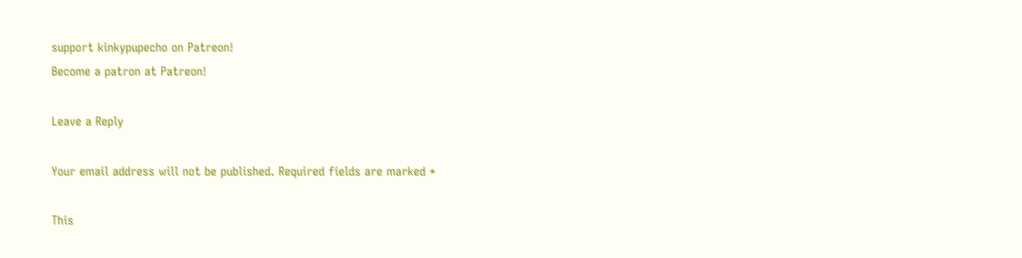support kinkypupecho on Patreon!
Become a patron at Patreon!

Leave a Reply

Your email address will not be published. Required fields are marked *

This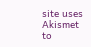site uses Akismet to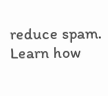reduce spam. Learn how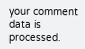your comment data is processed.